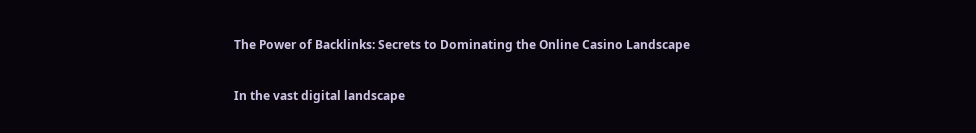The Power of Backlinks: Secrets to Dominating the Online Casino Landscape

In the vast digital landscape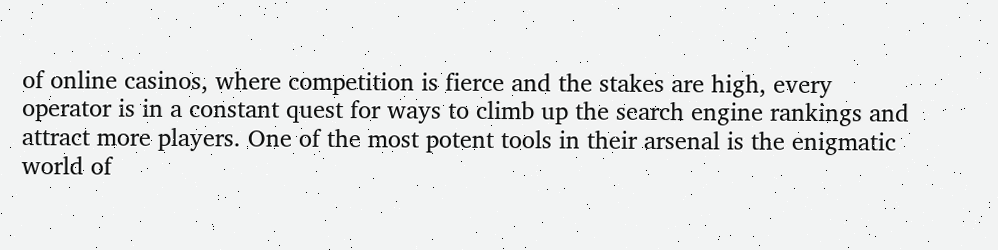of online casinos, where competition is fierce and the stakes are high, every operator is in a constant quest for ways to climb up the search engine rankings and attract more players. One of the most potent tools in their arsenal is the enigmatic world of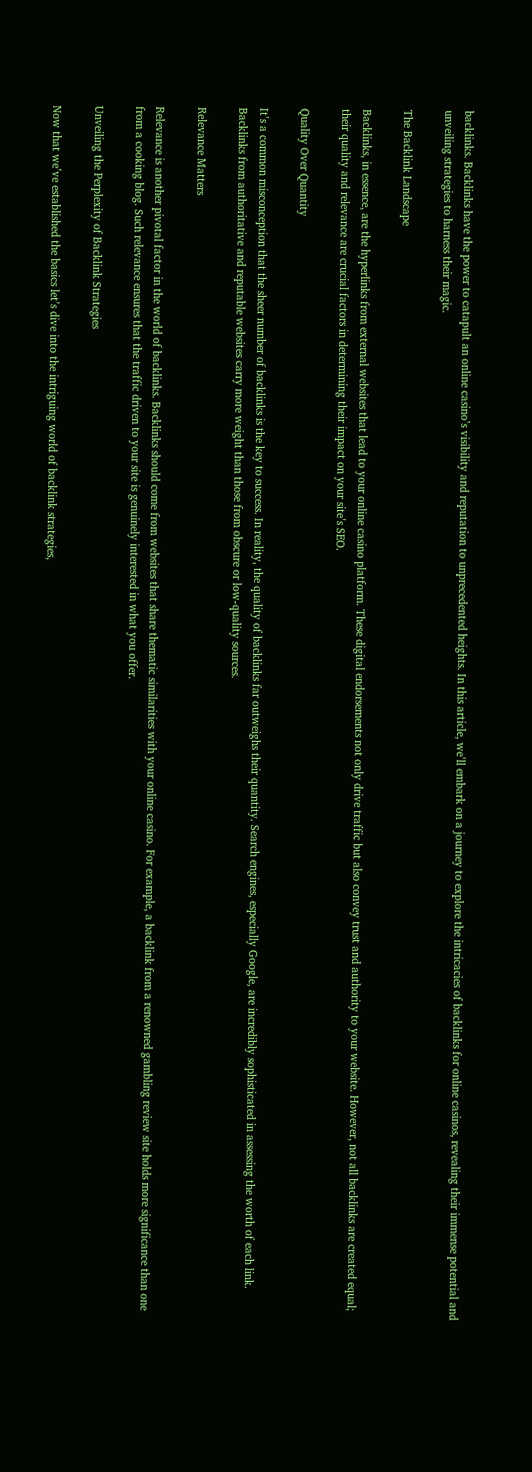backlinks. Backlinks have the power to catapult an online casino’s visibility and reputation to unprecedented heights. In this article, we’ll embark on a journey to explore the intricacies of backlinks for online casinos, revealing their immense potential and unveiling strategies to harness their magic.

The Backlink Landscape

Backlinks, in essence, are the hyperlinks from external websites that lead to your online casino platform. These digital endorsements not only drive traffic but also convey trust and authority to your website. However, not all backlinks are created equal; their quality and relevance are crucial factors in determining their impact on your site’s SEO.

Quality Over Quantity

It’s a common misconception that the sheer number of backlinks is the key to success. In reality, the quality of backlinks far outweighs their quantity. Search engines, especially Google, are incredibly sophisticated in assessing the worth of each link. Backlinks from authoritative and reputable websites carry more weight than those from obscure or low-quality sources.

Relevance Matters

Relevance is another pivotal factor in the world of backlinks. Backlinks should come from websites that share thematic similarities with your online casino. For example, a backlink from a renowned gambling review site holds more significance than one from a cooking blog. Such relevance ensures that the traffic driven to your site is genuinely interested in what you offer.

Unveiling the Perplexity of Backlink Strategies

Now that we’ve established the basics let’s dive into the intriguing world of backlink strategies,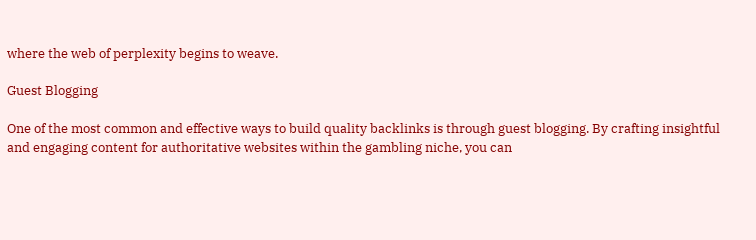where the web of perplexity begins to weave.

Guest Blogging

One of the most common and effective ways to build quality backlinks is through guest blogging. By crafting insightful and engaging content for authoritative websites within the gambling niche, you can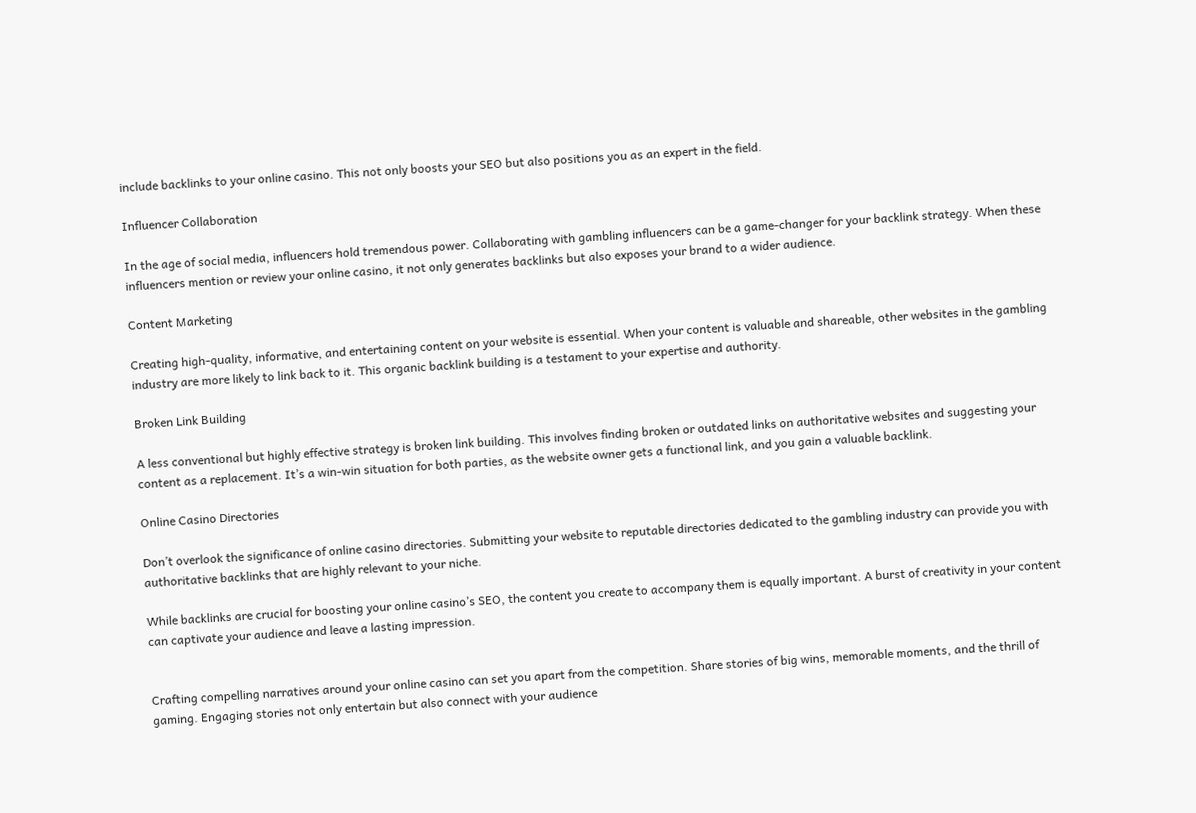include backlinks to your online casino. This not only boosts your SEO but also positions you as an expert in the field.

Influencer Collaboration

In the age of social media, influencers hold tremendous power. Collaborating with gambling influencers can be a game-changer for your backlink strategy. When these influencers mention or review your online casino, it not only generates backlinks but also exposes your brand to a wider audience.

Content Marketing

Creating high-quality, informative, and entertaining content on your website is essential. When your content is valuable and shareable, other websites in the gambling industry are more likely to link back to it. This organic backlink building is a testament to your expertise and authority.

Broken Link Building

A less conventional but highly effective strategy is broken link building. This involves finding broken or outdated links on authoritative websites and suggesting your content as a replacement. It’s a win-win situation for both parties, as the website owner gets a functional link, and you gain a valuable backlink.

Online Casino Directories

Don’t overlook the significance of online casino directories. Submitting your website to reputable directories dedicated to the gambling industry can provide you with authoritative backlinks that are highly relevant to your niche.

While backlinks are crucial for boosting your online casino’s SEO, the content you create to accompany them is equally important. A burst of creativity in your content can captivate your audience and leave a lasting impression.


Crafting compelling narratives around your online casino can set you apart from the competition. Share stories of big wins, memorable moments, and the thrill of gaming. Engaging stories not only entertain but also connect with your audience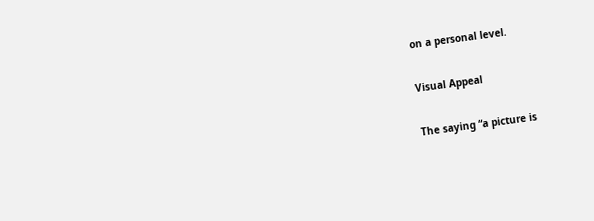on a personal level.

Visual Appeal

The saying “a picture is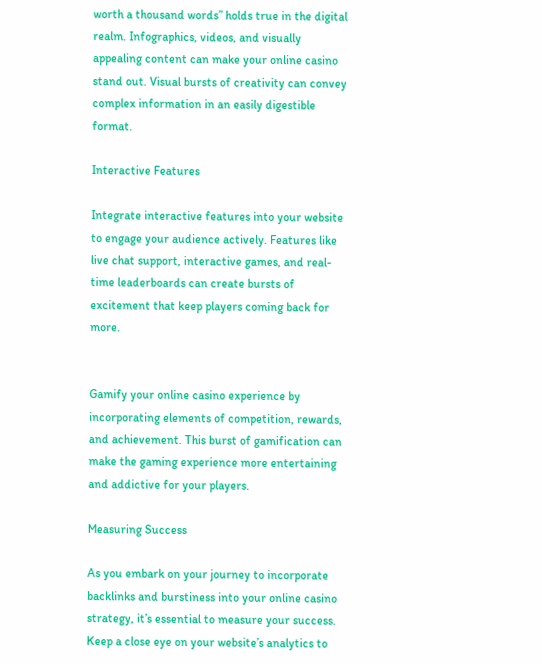worth a thousand words” holds true in the digital realm. Infographics, videos, and visually appealing content can make your online casino stand out. Visual bursts of creativity can convey complex information in an easily digestible format.

Interactive Features

Integrate interactive features into your website to engage your audience actively. Features like live chat support, interactive games, and real-time leaderboards can create bursts of excitement that keep players coming back for more.


Gamify your online casino experience by incorporating elements of competition, rewards, and achievement. This burst of gamification can make the gaming experience more entertaining and addictive for your players.

Measuring Success

As you embark on your journey to incorporate backlinks and burstiness into your online casino strategy, it’s essential to measure your success. Keep a close eye on your website’s analytics to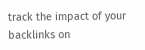track the impact of your backlinks on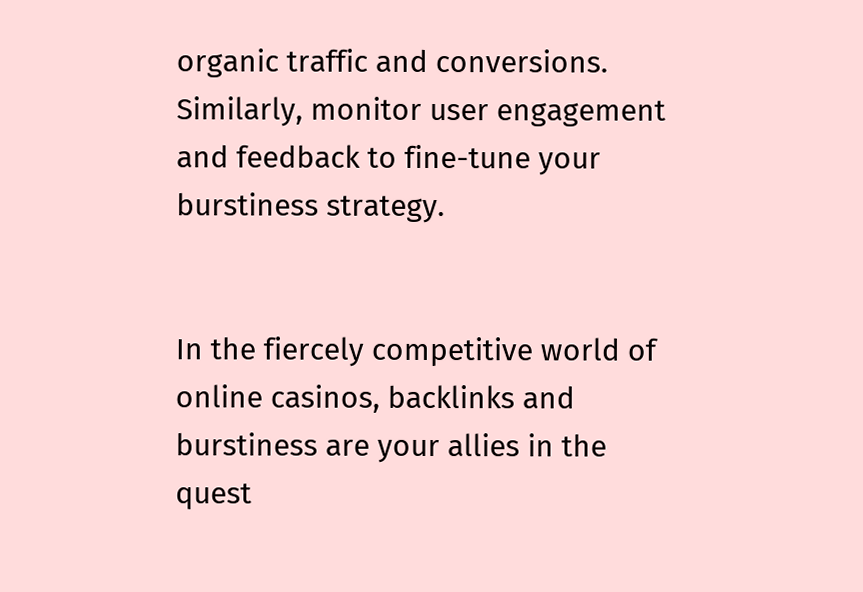organic traffic and conversions. Similarly, monitor user engagement and feedback to fine-tune your burstiness strategy.


In the fiercely competitive world of online casinos, backlinks and burstiness are your allies in the quest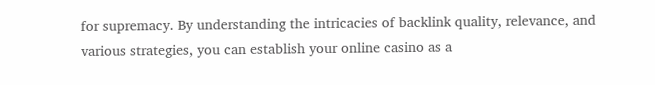for supremacy. By understanding the intricacies of backlink quality, relevance, and various strategies, you can establish your online casino as a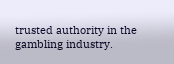trusted authority in the gambling industry.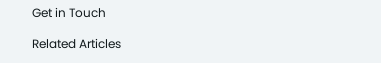Get in Touch

Related Articles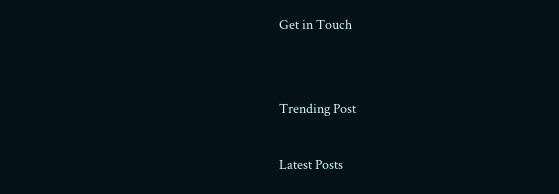Get in Touch


Trending Post

Latest Posts